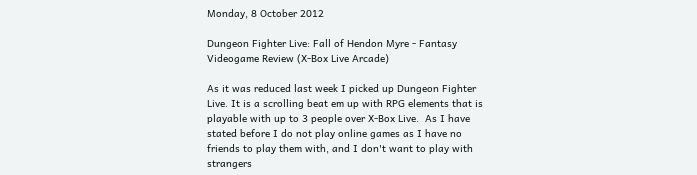Monday, 8 October 2012

Dungeon Fighter Live: Fall of Hendon Myre - Fantasy Videogame Review (X-Box Live Arcade)

As it was reduced last week I picked up Dungeon Fighter Live. It is a scrolling beat em up with RPG elements that is playable with up to 3 people over X-Box Live.  As I have stated before I do not play online games as I have no friends to play them with, and I don't want to play with strangers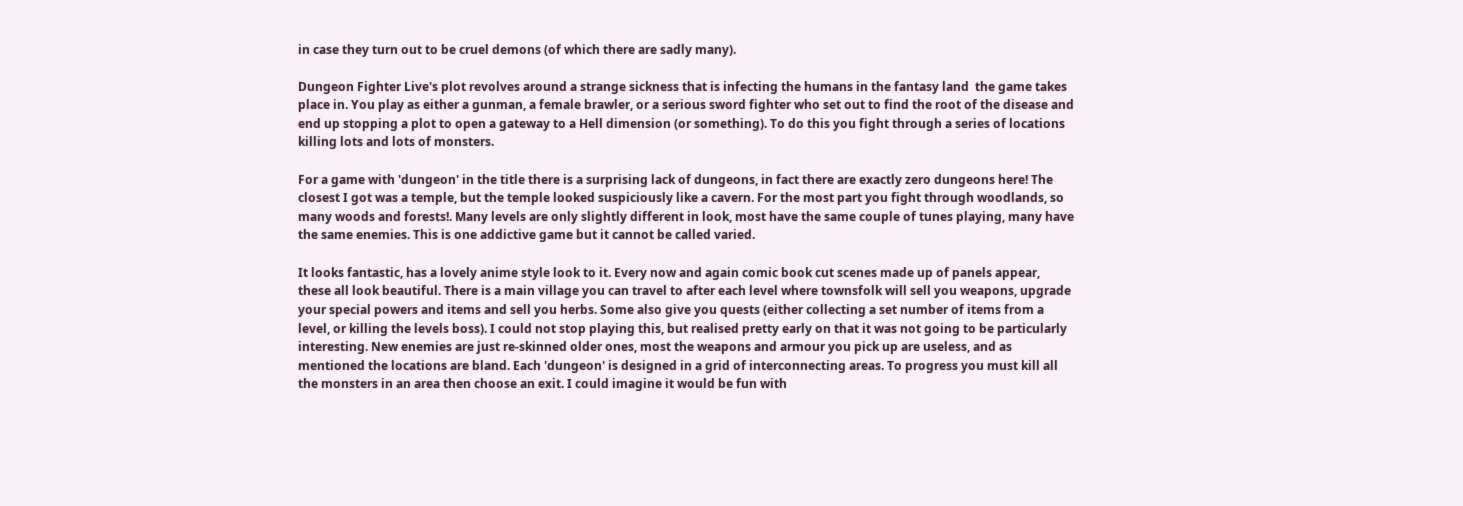in case they turn out to be cruel demons (of which there are sadly many).

Dungeon Fighter Live's plot revolves around a strange sickness that is infecting the humans in the fantasy land  the game takes place in. You play as either a gunman, a female brawler, or a serious sword fighter who set out to find the root of the disease and end up stopping a plot to open a gateway to a Hell dimension (or something). To do this you fight through a series of locations killing lots and lots of monsters.

For a game with 'dungeon' in the title there is a surprising lack of dungeons, in fact there are exactly zero dungeons here! The closest I got was a temple, but the temple looked suspiciously like a cavern. For the most part you fight through woodlands, so many woods and forests!. Many levels are only slightly different in look, most have the same couple of tunes playing, many have the same enemies. This is one addictive game but it cannot be called varied.

It looks fantastic, has a lovely anime style look to it. Every now and again comic book cut scenes made up of panels appear, these all look beautiful. There is a main village you can travel to after each level where townsfolk will sell you weapons, upgrade your special powers and items and sell you herbs. Some also give you quests (either collecting a set number of items from a level, or killing the levels boss). I could not stop playing this, but realised pretty early on that it was not going to be particularly interesting. New enemies are just re-skinned older ones, most the weapons and armour you pick up are useless, and as mentioned the locations are bland. Each 'dungeon' is designed in a grid of interconnecting areas. To progress you must kill all the monsters in an area then choose an exit. I could imagine it would be fun with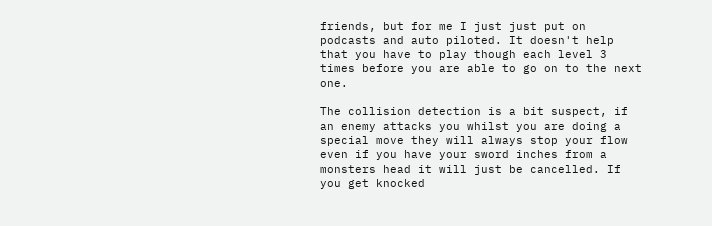friends, but for me I just just put on podcasts and auto piloted. It doesn't help that you have to play though each level 3 times before you are able to go on to the next one.

The collision detection is a bit suspect, if an enemy attacks you whilst you are doing a special move they will always stop your flow even if you have your sword inches from a monsters head it will just be cancelled. If you get knocked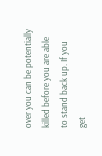over you can be potentially killed before you are able to stand back up. If you get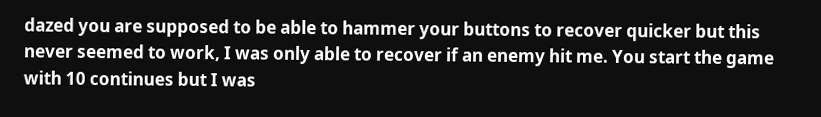dazed you are supposed to be able to hammer your buttons to recover quicker but this never seemed to work, I was only able to recover if an enemy hit me. You start the game with 10 continues but I was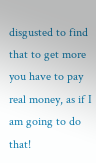disgusted to find that to get more you have to pay real money, as if I am going to do that!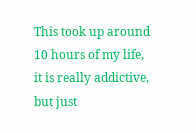This took up around 10 hours of my life, it is really addictive, but just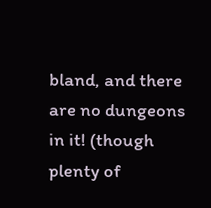bland, and there are no dungeons in it! (though plenty of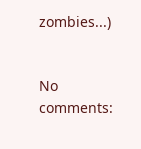zombies...)


No comments: